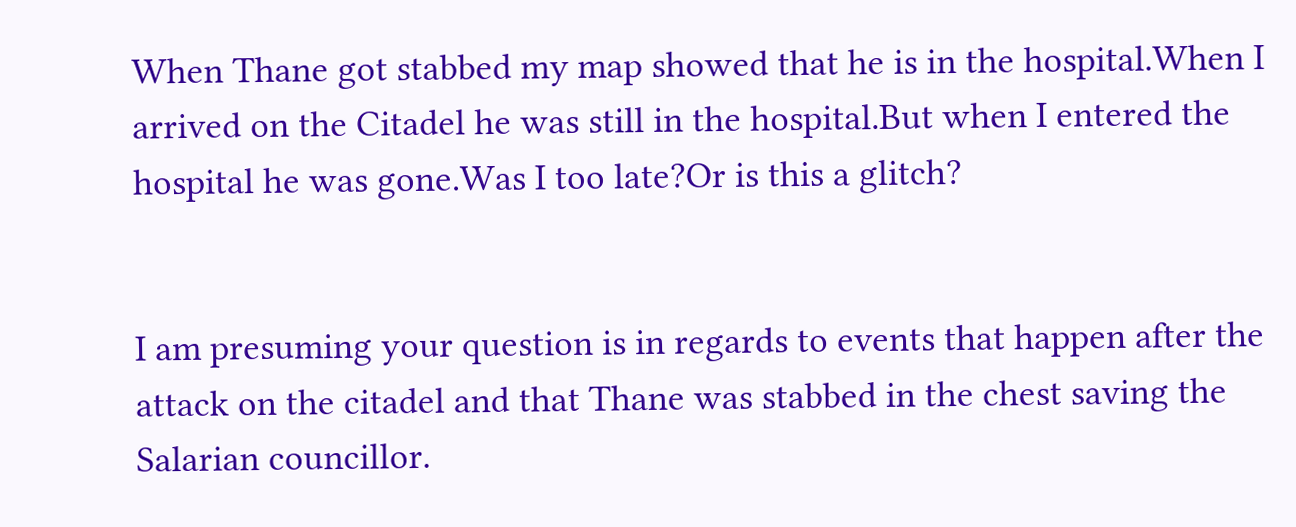When Thane got stabbed my map showed that he is in the hospital.When I arrived on the Citadel he was still in the hospital.But when I entered the hospital he was gone.Was I too late?Or is this a glitch?


I am presuming your question is in regards to events that happen after the attack on the citadel and that Thane was stabbed in the chest saving the Salarian councillor.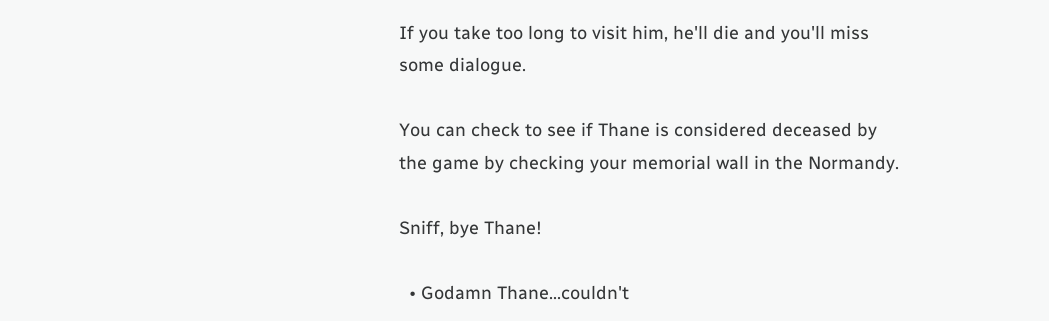If you take too long to visit him, he'll die and you'll miss some dialogue.

You can check to see if Thane is considered deceased by the game by checking your memorial wall in the Normandy.

Sniff, bye Thane!

  • Godamn Thane...couldn't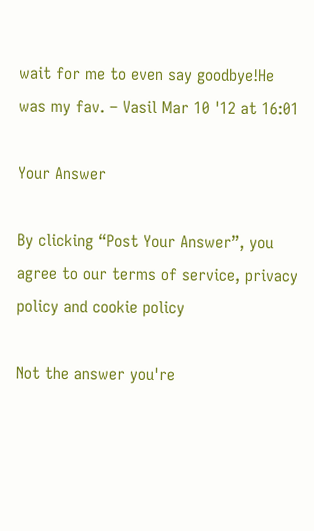wait for me to even say goodbye!He was my fav. – Vasil Mar 10 '12 at 16:01

Your Answer

By clicking “Post Your Answer”, you agree to our terms of service, privacy policy and cookie policy

Not the answer you're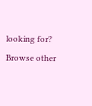looking for? Browse other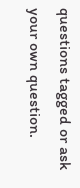questions tagged or ask your own question.